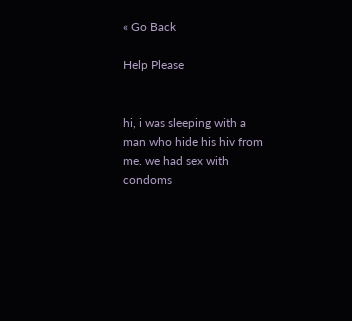« Go Back

Help Please


hi, i was sleeping with a man who hide his hiv from me. we had sex with condoms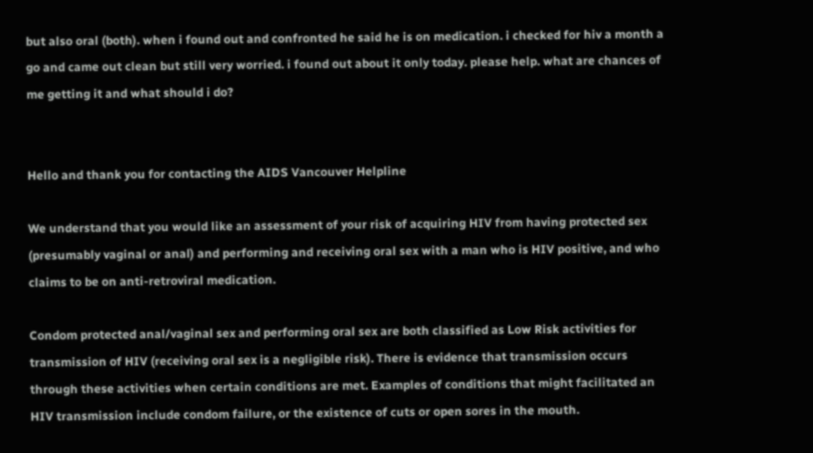but also oral (both). when i found out and confronted he said he is on medication. i checked for hiv a month a go and came out clean but still very worried. i found out about it only today. please help. what are chances of me getting it and what should i do?


Hello and thank you for contacting the AIDS Vancouver Helpline

We understand that you would like an assessment of your risk of acquiring HIV from having protected sex (presumably vaginal or anal) and performing and receiving oral sex with a man who is HIV positive, and who claims to be on anti-retroviral medication.

Condom protected anal/vaginal sex and performing oral sex are both classified as Low Risk activities for transmission of HIV (receiving oral sex is a negligible risk). There is evidence that transmission occurs through these activities when certain conditions are met. Examples of conditions that might facilitated an HIV transmission include condom failure, or the existence of cuts or open sores in the mouth.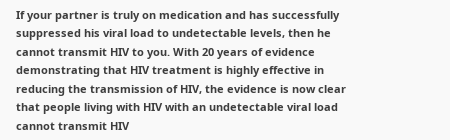If your partner is truly on medication and has successfully suppressed his viral load to undetectable levels, then he cannot transmit HIV to you. With 20 years of evidence demonstrating that HIV treatment is highly effective in reducing the transmission of HIV, the evidence is now clear that people living with HIV with an undetectable viral load cannot transmit HIV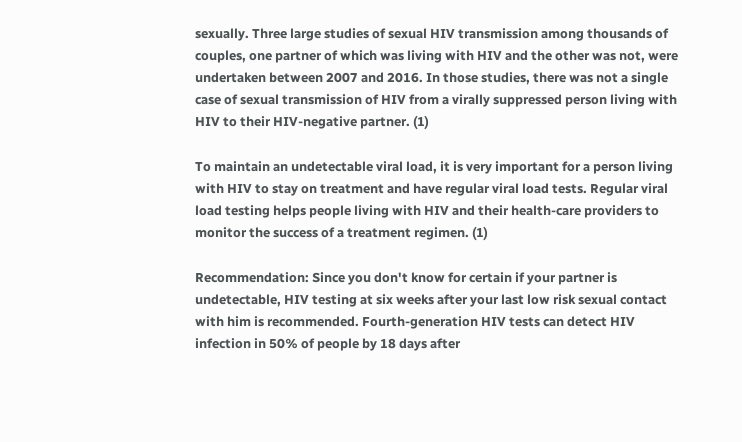sexually. Three large studies of sexual HIV transmission among thousands of couples, one partner of which was living with HIV and the other was not, were undertaken between 2007 and 2016. In those studies, there was not a single case of sexual transmission of HIV from a virally suppressed person living with HIV to their HIV-negative partner. (1)

To maintain an undetectable viral load, it is very important for a person living with HIV to stay on treatment and have regular viral load tests. Regular viral load testing helps people living with HIV and their health-care providers to monitor the success of a treatment regimen. (1)

Recommendation: Since you don't know for certain if your partner is undetectable, HIV testing at six weeks after your last low risk sexual contact with him is recommended. Fourth-generation HIV tests can detect HIV infection in 50% of people by 18 days after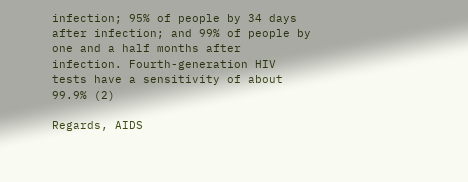infection; 95% of people by 34 days after infection; and 99% of people by one and a half months after infection. Fourth-generation HIV tests have a sensitivity of about 99.9% (2)

Regards, AIDS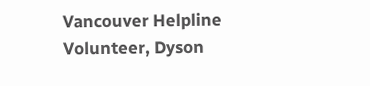Vancouver Helpline Volunteer, Dyson